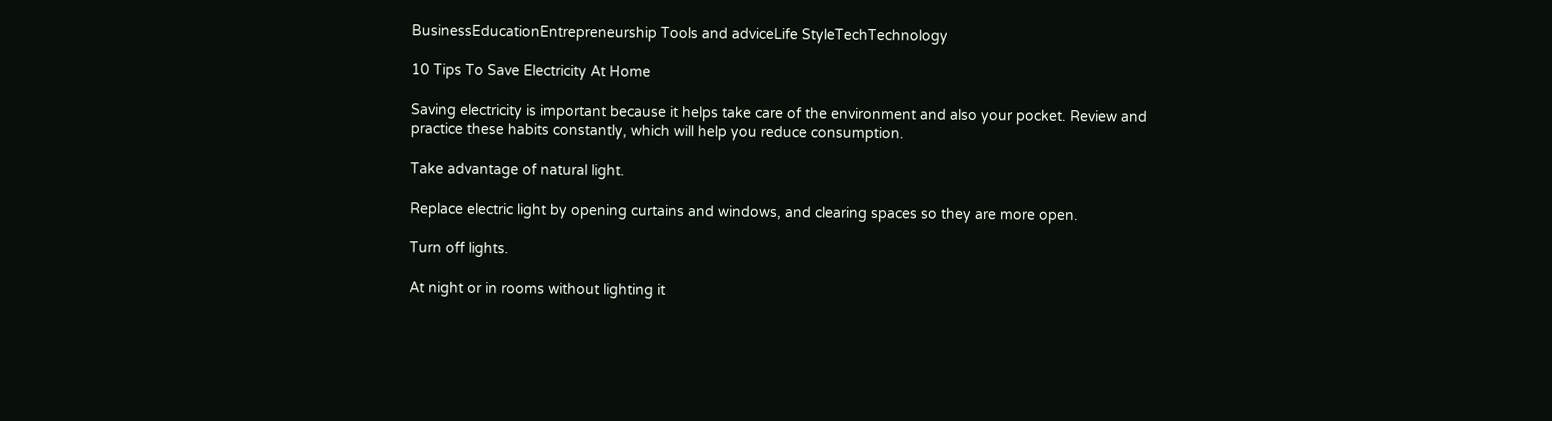BusinessEducationEntrepreneurship Tools and adviceLife StyleTechTechnology

10 Tips To Save Electricity At Home

Saving electricity is important because it helps take care of the environment and also your pocket. Review and practice these habits constantly, which will help you reduce consumption.

Take advantage of natural light.

Replace electric light by opening curtains and windows, and clearing spaces so they are more open.

Turn off lights.

At night or in rooms without lighting it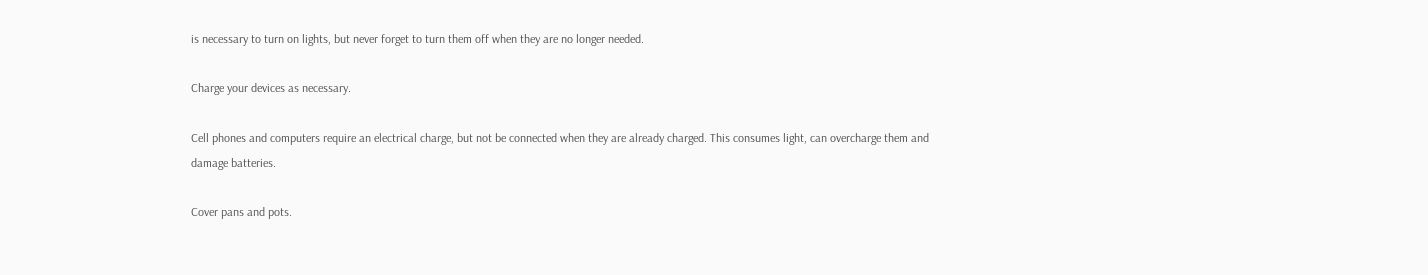is necessary to turn on lights, but never forget to turn them off when they are no longer needed.

Charge your devices as necessary.

Cell phones and computers require an electrical charge, but not be connected when they are already charged. This consumes light, can overcharge them and damage batteries.

Cover pans and pots.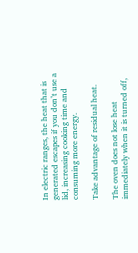In electric ranges, the heat that is generated escapes if you don’t use a lid, increasing cooking time and consuming more energy.

Take advantage of residual heat.

The oven does not lose heat immediately when it is turned off,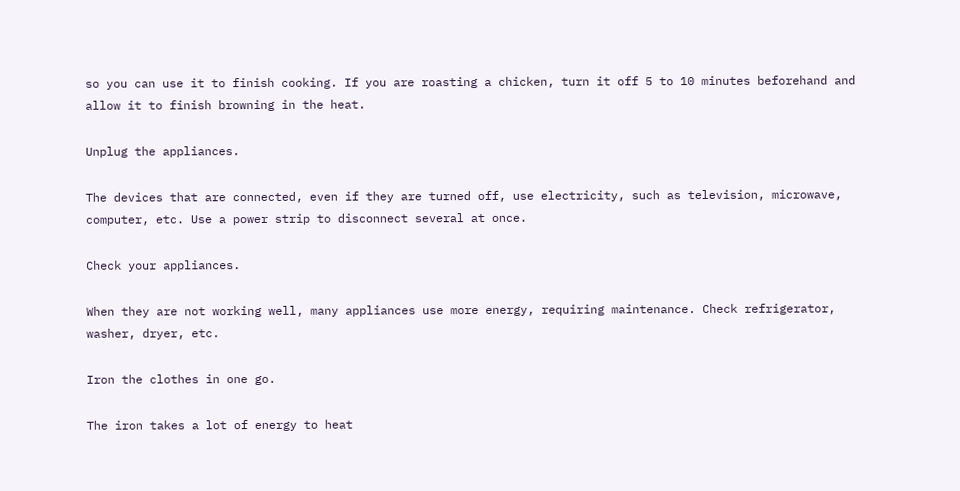so you can use it to finish cooking. If you are roasting a chicken, turn it off 5 to 10 minutes beforehand and allow it to finish browning in the heat.

Unplug the appliances.

The devices that are connected, even if they are turned off, use electricity, such as television, microwave, computer, etc. Use a power strip to disconnect several at once.

Check your appliances.

When they are not working well, many appliances use more energy, requiring maintenance. Check refrigerator, washer, dryer, etc.

Iron the clothes in one go.

The iron takes a lot of energy to heat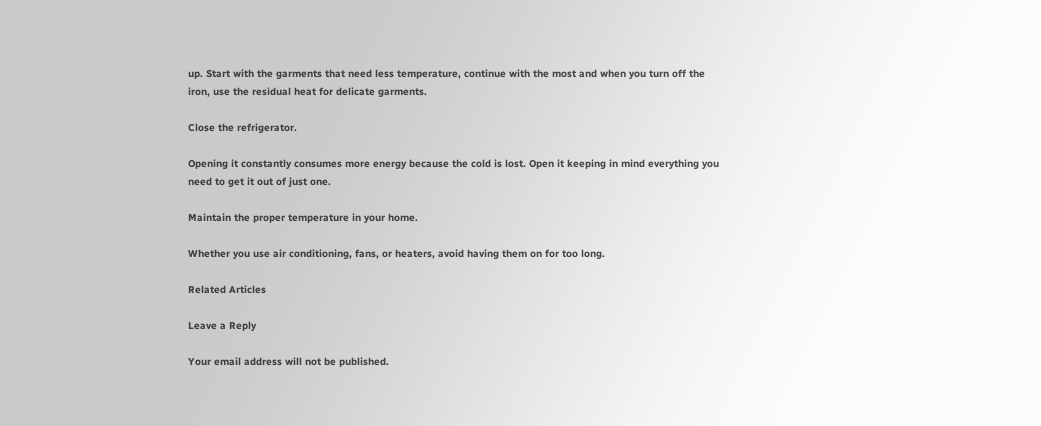up. Start with the garments that need less temperature, continue with the most and when you turn off the iron, use the residual heat for delicate garments.

Close the refrigerator.

Opening it constantly consumes more energy because the cold is lost. Open it keeping in mind everything you need to get it out of just one.

Maintain the proper temperature in your home.

Whether you use air conditioning, fans, or heaters, avoid having them on for too long.

Related Articles

Leave a Reply

Your email address will not be published.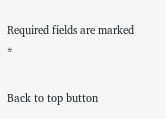Required fields are marked *

Back to top button